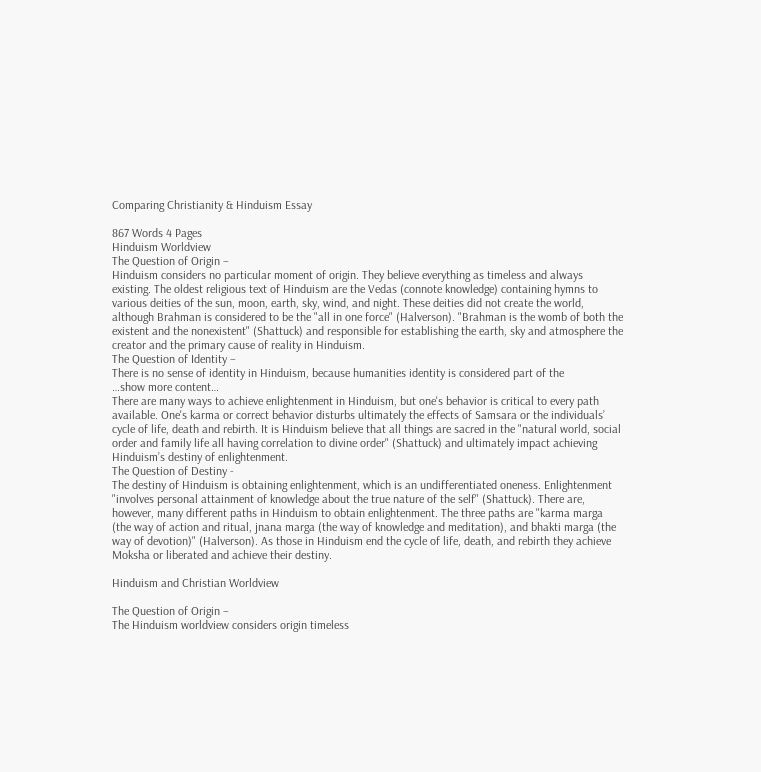Comparing Christianity & Hinduism Essay

867 Words 4 Pages
Hinduism Worldview
The Question of Origin –
Hinduism considers no particular moment of origin. They believe everything as timeless and always existing. The oldest religious text of Hinduism are the Vedas (connote knowledge) containing hymns to various deities of the sun, moon, earth, sky, wind, and night. These deities did not create the world, although Brahman is considered to be the "all in one force" (Halverson). "Brahman is the womb of both the existent and the nonexistent" (Shattuck) and responsible for establishing the earth, sky and atmosphere the creator and the primary cause of reality in Hinduism.
The Question of Identity –
There is no sense of identity in Hinduism, because humanities identity is considered part of the
…show more content…
There are many ways to achieve enlightenment in Hinduism, but one's behavior is critical to every path available. One's karma or correct behavior disturbs ultimately the effects of Samsara or the individuals’ cycle of life, death and rebirth. It is Hinduism believe that all things are sacred in the "natural world, social order and family life all having correlation to divine order" (Shattuck) and ultimately impact achieving Hinduism’s destiny of enlightenment.
The Question of Destiny -
The destiny of Hinduism is obtaining enlightenment, which is an undifferentiated oneness. Enlightenment "involves personal attainment of knowledge about the true nature of the self" (Shattuck). There are, however, many different paths in Hinduism to obtain enlightenment. The three paths are "karma marga (the way of action and ritual, jnana marga (the way of knowledge and meditation), and bhakti marga (the way of devotion)" (Halverson). As those in Hinduism end the cycle of life, death, and rebirth they achieve Moksha or liberated and achieve their destiny.

Hinduism and Christian Worldview

The Question of Origin –
The Hinduism worldview considers origin timeless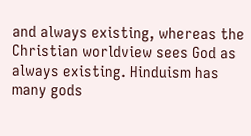and always existing, whereas the Christian worldview sees God as always existing. Hinduism has many gods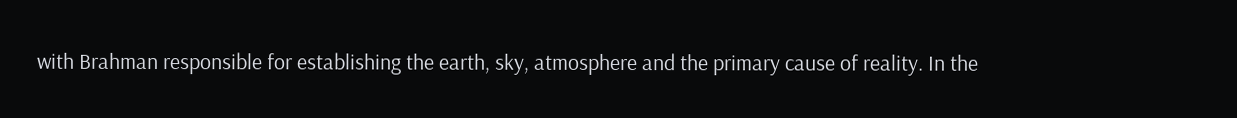with Brahman responsible for establishing the earth, sky, atmosphere and the primary cause of reality. In the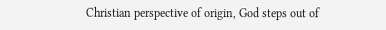Christian perspective of origin, God steps out of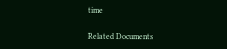time

Related Documents